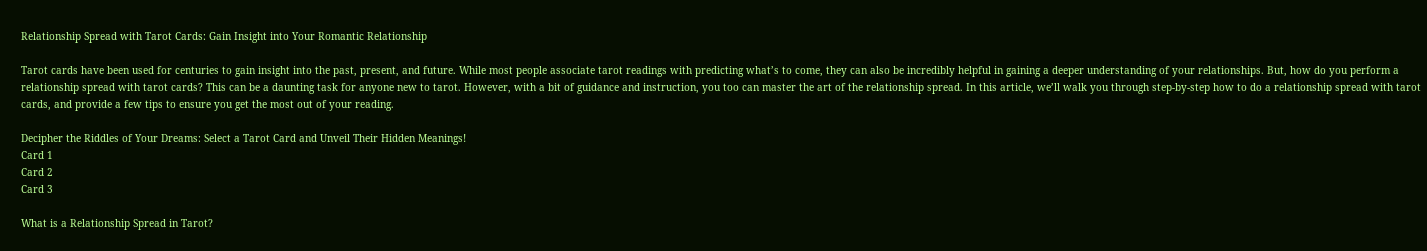Relationship Spread with Tarot Cards: Gain Insight into Your Romantic Relationship

Tarot cards have been used for centuries to gain insight into the past, present, and future. While most people associate tarot readings with predicting what’s to come, they can also be incredibly helpful in gaining a deeper understanding of your relationships. But, how do you perform a relationship spread with tarot cards? This can be a daunting task for anyone new to tarot. However, with a bit of guidance and instruction, you too can master the art of the relationship spread. In this article, we’ll walk you through step-by-step how to do a relationship spread with tarot cards, and provide a few tips to ensure you get the most out of your reading.

Decipher the Riddles of Your Dreams: Select a Tarot Card and Unveil Their Hidden Meanings!
Card 1
Card 2
Card 3

What is a Relationship Spread in Tarot?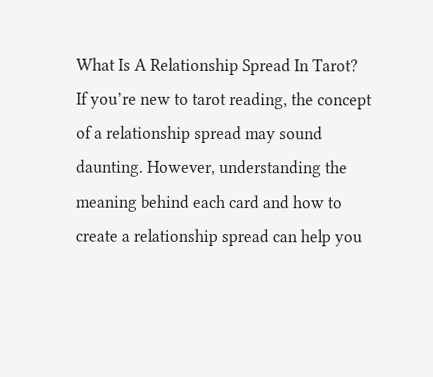What Is A Relationship Spread In Tarot?
If you’re new to tarot reading, the concept of a relationship spread may sound daunting. However, understanding the meaning behind each card and how to create a relationship spread can help you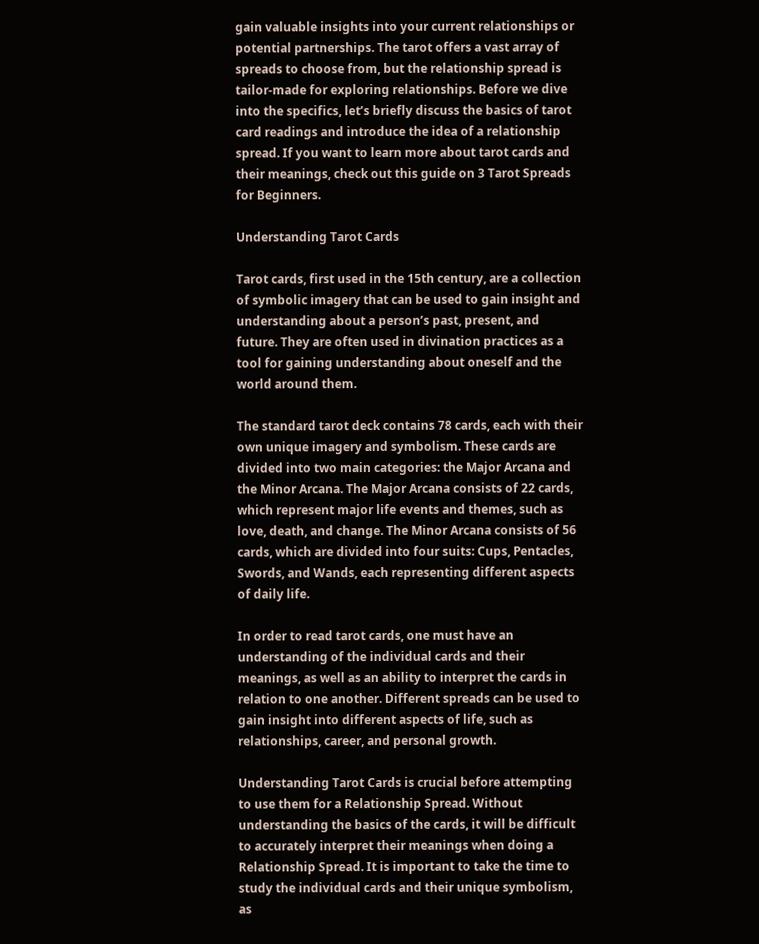gain valuable insights into your current relationships or potential partnerships. The tarot offers a vast array of spreads to choose from, but the relationship spread is tailor-made for exploring relationships. Before we dive into the specifics, let’s briefly discuss the basics of tarot card readings and introduce the idea of a relationship spread. If you want to learn more about tarot cards and their meanings, check out this guide on 3 Tarot Spreads for Beginners.

Understanding Tarot Cards

Tarot cards, first used in the 15th century, are a collection of symbolic imagery that can be used to gain insight and understanding about a person’s past, present, and future. They are often used in divination practices as a tool for gaining understanding about oneself and the world around them.

The standard tarot deck contains 78 cards, each with their own unique imagery and symbolism. These cards are divided into two main categories: the Major Arcana and the Minor Arcana. The Major Arcana consists of 22 cards, which represent major life events and themes, such as love, death, and change. The Minor Arcana consists of 56 cards, which are divided into four suits: Cups, Pentacles, Swords, and Wands, each representing different aspects of daily life.

In order to read tarot cards, one must have an understanding of the individual cards and their meanings, as well as an ability to interpret the cards in relation to one another. Different spreads can be used to gain insight into different aspects of life, such as relationships, career, and personal growth.

Understanding Tarot Cards is crucial before attempting to use them for a Relationship Spread. Without understanding the basics of the cards, it will be difficult to accurately interpret their meanings when doing a Relationship Spread. It is important to take the time to study the individual cards and their unique symbolism, as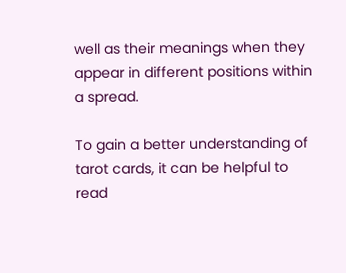well as their meanings when they appear in different positions within a spread.

To gain a better understanding of tarot cards, it can be helpful to read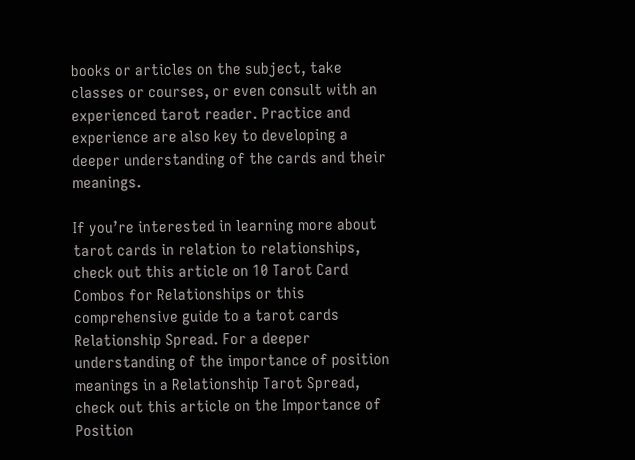books or articles on the subject, take classes or courses, or even consult with an experienced tarot reader. Practice and experience are also key to developing a deeper understanding of the cards and their meanings.

If you’re interested in learning more about tarot cards in relation to relationships, check out this article on 10 Tarot Card Combos for Relationships or this comprehensive guide to a tarot cards Relationship Spread. For a deeper understanding of the importance of position meanings in a Relationship Tarot Spread, check out this article on the Importance of Position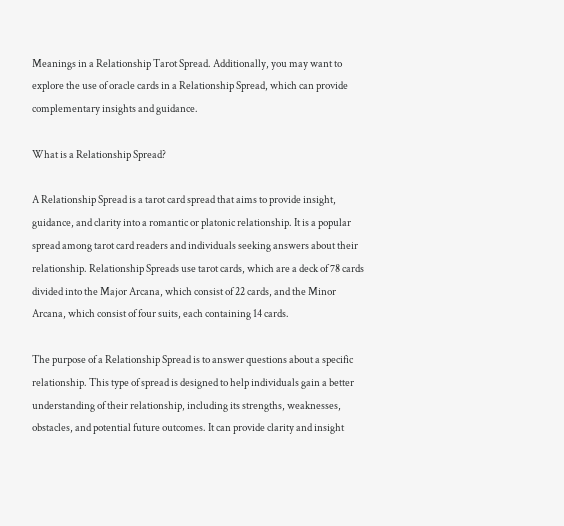Meanings in a Relationship Tarot Spread. Additionally, you may want to explore the use of oracle cards in a Relationship Spread, which can provide complementary insights and guidance.

What is a Relationship Spread?

A Relationship Spread is a tarot card spread that aims to provide insight, guidance, and clarity into a romantic or platonic relationship. It is a popular spread among tarot card readers and individuals seeking answers about their relationship. Relationship Spreads use tarot cards, which are a deck of 78 cards divided into the Major Arcana, which consist of 22 cards, and the Minor Arcana, which consist of four suits, each containing 14 cards.

The purpose of a Relationship Spread is to answer questions about a specific relationship. This type of spread is designed to help individuals gain a better understanding of their relationship, including its strengths, weaknesses, obstacles, and potential future outcomes. It can provide clarity and insight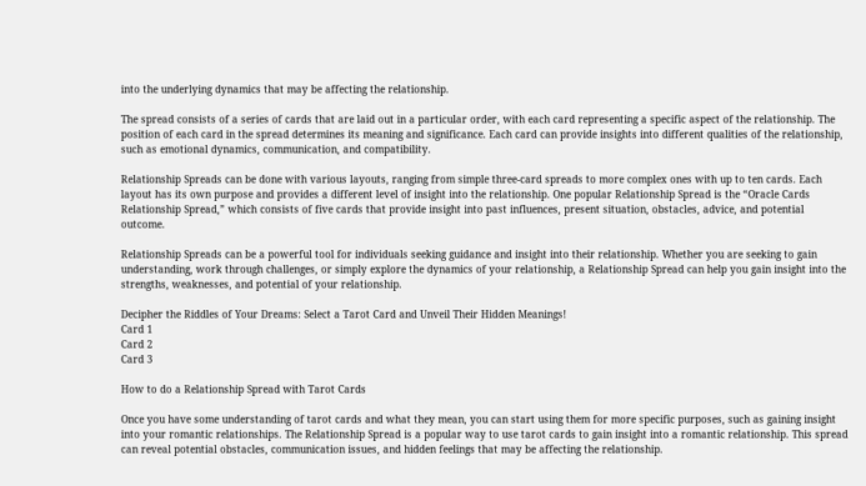into the underlying dynamics that may be affecting the relationship.

The spread consists of a series of cards that are laid out in a particular order, with each card representing a specific aspect of the relationship. The position of each card in the spread determines its meaning and significance. Each card can provide insights into different qualities of the relationship, such as emotional dynamics, communication, and compatibility.

Relationship Spreads can be done with various layouts, ranging from simple three-card spreads to more complex ones with up to ten cards. Each layout has its own purpose and provides a different level of insight into the relationship. One popular Relationship Spread is the “Oracle Cards Relationship Spread,” which consists of five cards that provide insight into past influences, present situation, obstacles, advice, and potential outcome.

Relationship Spreads can be a powerful tool for individuals seeking guidance and insight into their relationship. Whether you are seeking to gain understanding, work through challenges, or simply explore the dynamics of your relationship, a Relationship Spread can help you gain insight into the strengths, weaknesses, and potential of your relationship.

Decipher the Riddles of Your Dreams: Select a Tarot Card and Unveil Their Hidden Meanings!
Card 1
Card 2
Card 3

How to do a Relationship Spread with Tarot Cards

Once you have some understanding of tarot cards and what they mean, you can start using them for more specific purposes, such as gaining insight into your romantic relationships. The Relationship Spread is a popular way to use tarot cards to gain insight into a romantic relationship. This spread can reveal potential obstacles, communication issues, and hidden feelings that may be affecting the relationship.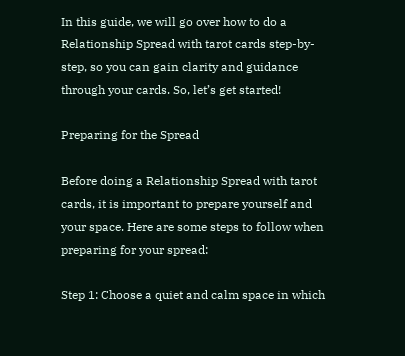In this guide, we will go over how to do a Relationship Spread with tarot cards step-by-step, so you can gain clarity and guidance through your cards. So, let’s get started!

Preparing for the Spread

Before doing a Relationship Spread with tarot cards, it is important to prepare yourself and your space. Here are some steps to follow when preparing for your spread:

Step 1: Choose a quiet and calm space in which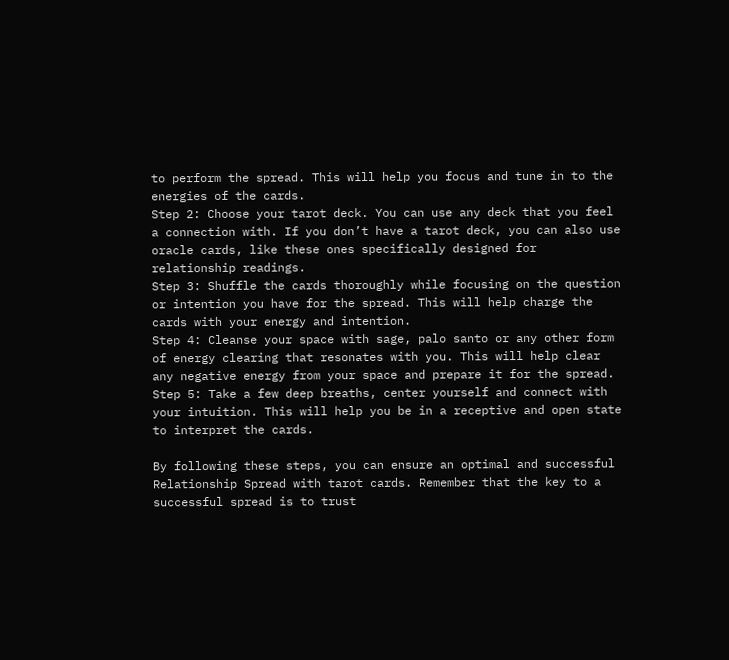to perform the spread. This will help you focus and tune in to the energies of the cards.
Step 2: Choose your tarot deck. You can use any deck that you feel a connection with. If you don’t have a tarot deck, you can also use oracle cards, like these ones specifically designed for relationship readings.
Step 3: Shuffle the cards thoroughly while focusing on the question or intention you have for the spread. This will help charge the cards with your energy and intention.
Step 4: Cleanse your space with sage, palo santo or any other form of energy clearing that resonates with you. This will help clear any negative energy from your space and prepare it for the spread.
Step 5: Take a few deep breaths, center yourself and connect with your intuition. This will help you be in a receptive and open state to interpret the cards.

By following these steps, you can ensure an optimal and successful Relationship Spread with tarot cards. Remember that the key to a successful spread is to trust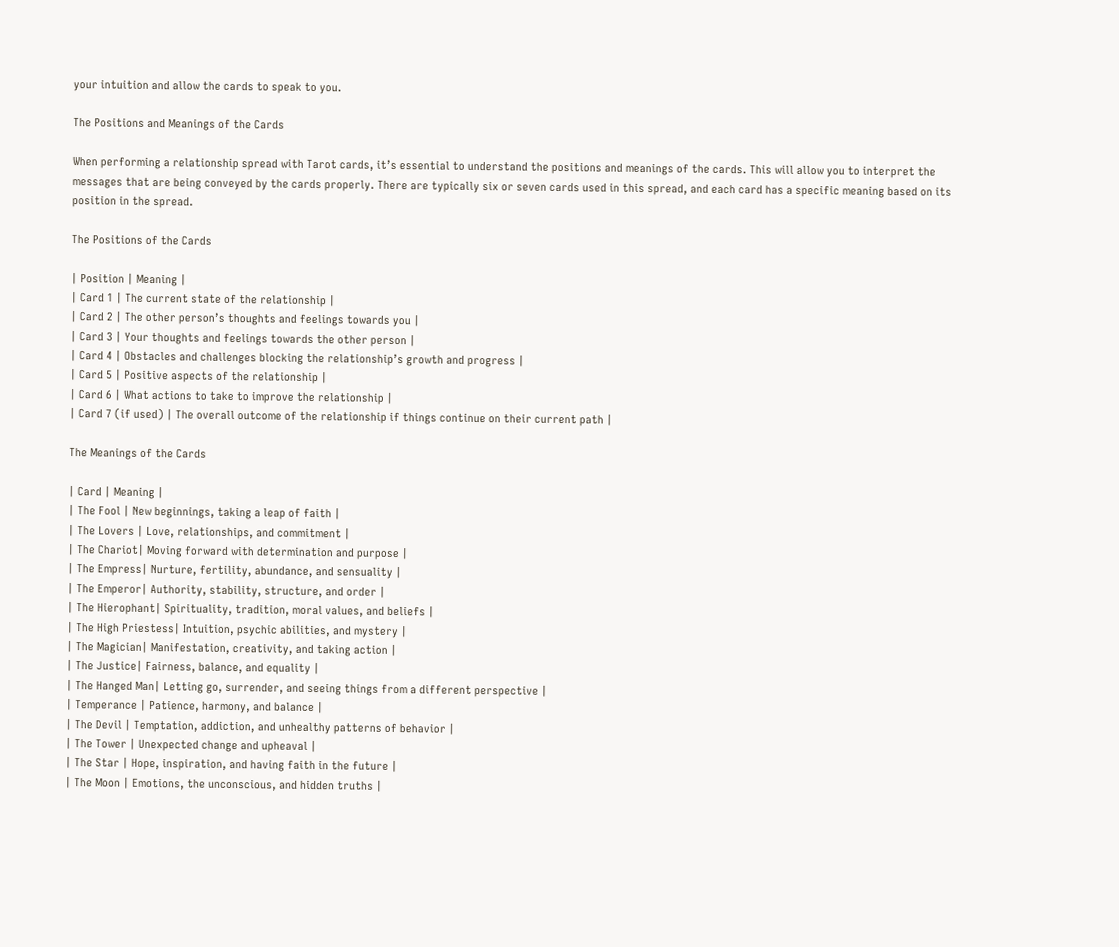your intuition and allow the cards to speak to you.

The Positions and Meanings of the Cards

When performing a relationship spread with Tarot cards, it’s essential to understand the positions and meanings of the cards. This will allow you to interpret the messages that are being conveyed by the cards properly. There are typically six or seven cards used in this spread, and each card has a specific meaning based on its position in the spread.

The Positions of the Cards

| Position | Meaning |
| Card 1 | The current state of the relationship |
| Card 2 | The other person’s thoughts and feelings towards you |
| Card 3 | Your thoughts and feelings towards the other person |
| Card 4 | Obstacles and challenges blocking the relationship’s growth and progress |
| Card 5 | Positive aspects of the relationship |
| Card 6 | What actions to take to improve the relationship |
| Card 7 (if used) | The overall outcome of the relationship if things continue on their current path |

The Meanings of the Cards

| Card | Meaning |
| The Fool | New beginnings, taking a leap of faith |
| The Lovers | Love, relationships, and commitment |
| The Chariot| Moving forward with determination and purpose |
| The Empress| Nurture, fertility, abundance, and sensuality |
| The Emperor| Authority, stability, structure, and order |
| The Hierophant| Spirituality, tradition, moral values, and beliefs |
| The High Priestess| Intuition, psychic abilities, and mystery |
| The Magician| Manifestation, creativity, and taking action |
| The Justice| Fairness, balance, and equality |
| The Hanged Man| Letting go, surrender, and seeing things from a different perspective |
| Temperance | Patience, harmony, and balance |
| The Devil | Temptation, addiction, and unhealthy patterns of behavior |
| The Tower | Unexpected change and upheaval |
| The Star | Hope, inspiration, and having faith in the future |
| The Moon | Emotions, the unconscious, and hidden truths |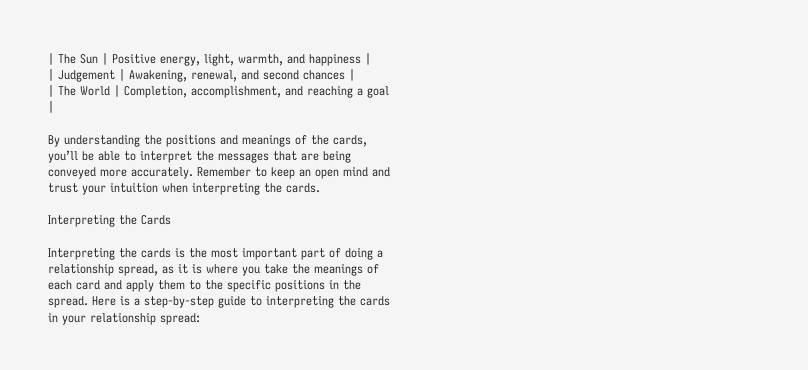| The Sun | Positive energy, light, warmth, and happiness |
| Judgement | Awakening, renewal, and second chances |
| The World | Completion, accomplishment, and reaching a goal |

By understanding the positions and meanings of the cards, you’ll be able to interpret the messages that are being conveyed more accurately. Remember to keep an open mind and trust your intuition when interpreting the cards.

Interpreting the Cards

Interpreting the cards is the most important part of doing a relationship spread, as it is where you take the meanings of each card and apply them to the specific positions in the spread. Here is a step-by-step guide to interpreting the cards in your relationship spread: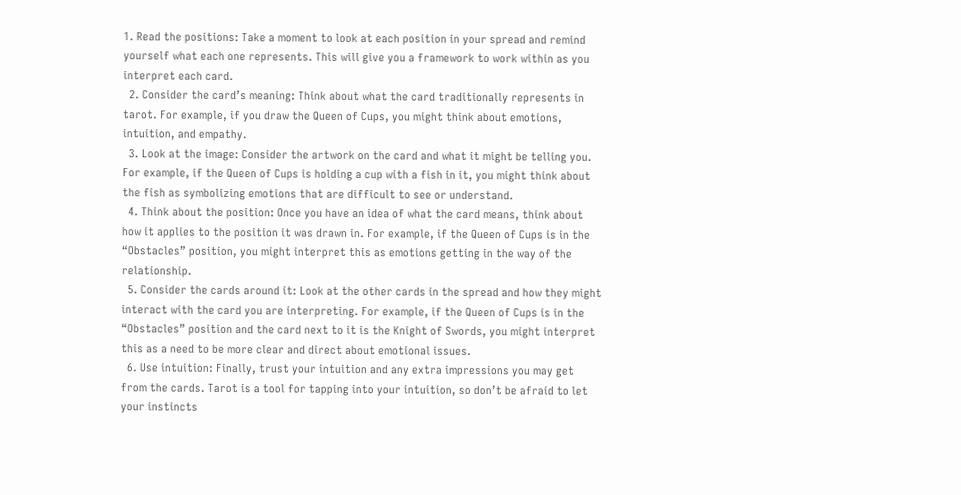1. Read the positions: Take a moment to look at each position in your spread and remind yourself what each one represents. This will give you a framework to work within as you interpret each card.
  2. Consider the card’s meaning: Think about what the card traditionally represents in tarot. For example, if you draw the Queen of Cups, you might think about emotions, intuition, and empathy.
  3. Look at the image: Consider the artwork on the card and what it might be telling you. For example, if the Queen of Cups is holding a cup with a fish in it, you might think about the fish as symbolizing emotions that are difficult to see or understand.
  4. Think about the position: Once you have an idea of what the card means, think about how it applies to the position it was drawn in. For example, if the Queen of Cups is in the “Obstacles” position, you might interpret this as emotions getting in the way of the relationship.
  5. Consider the cards around it: Look at the other cards in the spread and how they might interact with the card you are interpreting. For example, if the Queen of Cups is in the “Obstacles” position and the card next to it is the Knight of Swords, you might interpret this as a need to be more clear and direct about emotional issues.
  6. Use intuition: Finally, trust your intuition and any extra impressions you may get from the cards. Tarot is a tool for tapping into your intuition, so don’t be afraid to let your instincts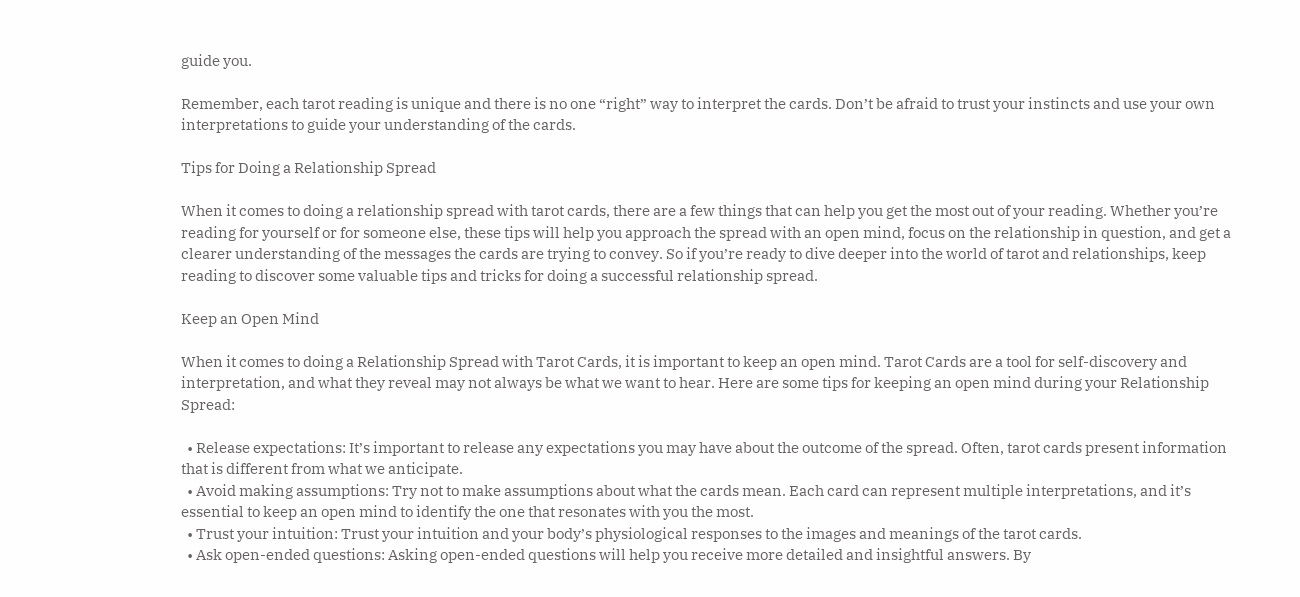guide you.

Remember, each tarot reading is unique and there is no one “right” way to interpret the cards. Don’t be afraid to trust your instincts and use your own interpretations to guide your understanding of the cards.

Tips for Doing a Relationship Spread

When it comes to doing a relationship spread with tarot cards, there are a few things that can help you get the most out of your reading. Whether you’re reading for yourself or for someone else, these tips will help you approach the spread with an open mind, focus on the relationship in question, and get a clearer understanding of the messages the cards are trying to convey. So if you’re ready to dive deeper into the world of tarot and relationships, keep reading to discover some valuable tips and tricks for doing a successful relationship spread.

Keep an Open Mind

When it comes to doing a Relationship Spread with Tarot Cards, it is important to keep an open mind. Tarot Cards are a tool for self-discovery and interpretation, and what they reveal may not always be what we want to hear. Here are some tips for keeping an open mind during your Relationship Spread:

  • Release expectations: It’s important to release any expectations you may have about the outcome of the spread. Often, tarot cards present information that is different from what we anticipate.
  • Avoid making assumptions: Try not to make assumptions about what the cards mean. Each card can represent multiple interpretations, and it’s essential to keep an open mind to identify the one that resonates with you the most.
  • Trust your intuition: Trust your intuition and your body’s physiological responses to the images and meanings of the tarot cards.
  • Ask open-ended questions: Asking open-ended questions will help you receive more detailed and insightful answers. By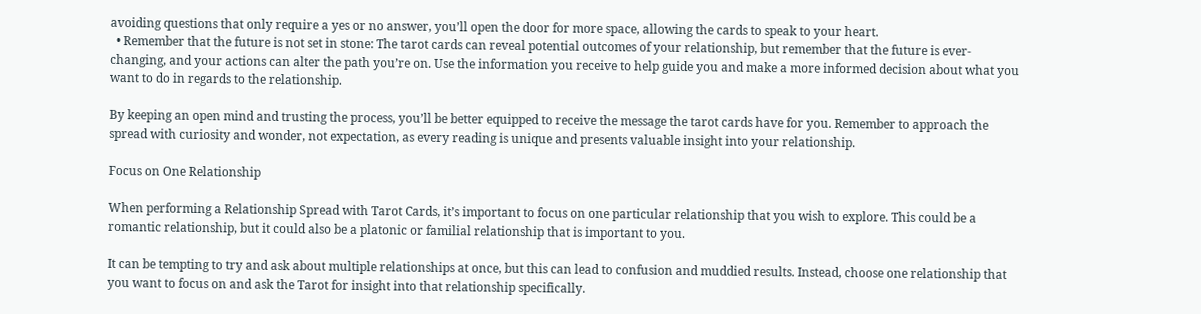avoiding questions that only require a yes or no answer, you’ll open the door for more space, allowing the cards to speak to your heart.
  • Remember that the future is not set in stone: The tarot cards can reveal potential outcomes of your relationship, but remember that the future is ever-changing, and your actions can alter the path you’re on. Use the information you receive to help guide you and make a more informed decision about what you want to do in regards to the relationship.

By keeping an open mind and trusting the process, you’ll be better equipped to receive the message the tarot cards have for you. Remember to approach the spread with curiosity and wonder, not expectation, as every reading is unique and presents valuable insight into your relationship.

Focus on One Relationship

When performing a Relationship Spread with Tarot Cards, it’s important to focus on one particular relationship that you wish to explore. This could be a romantic relationship, but it could also be a platonic or familial relationship that is important to you.

It can be tempting to try and ask about multiple relationships at once, but this can lead to confusion and muddied results. Instead, choose one relationship that you want to focus on and ask the Tarot for insight into that relationship specifically.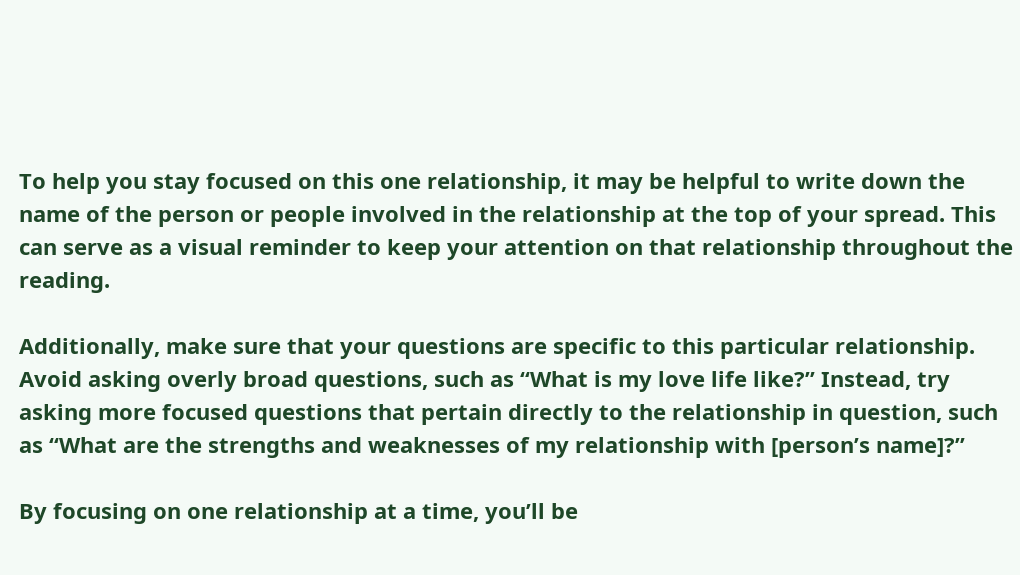To help you stay focused on this one relationship, it may be helpful to write down the name of the person or people involved in the relationship at the top of your spread. This can serve as a visual reminder to keep your attention on that relationship throughout the reading.

Additionally, make sure that your questions are specific to this particular relationship. Avoid asking overly broad questions, such as “What is my love life like?” Instead, try asking more focused questions that pertain directly to the relationship in question, such as “What are the strengths and weaknesses of my relationship with [person’s name]?”

By focusing on one relationship at a time, you’ll be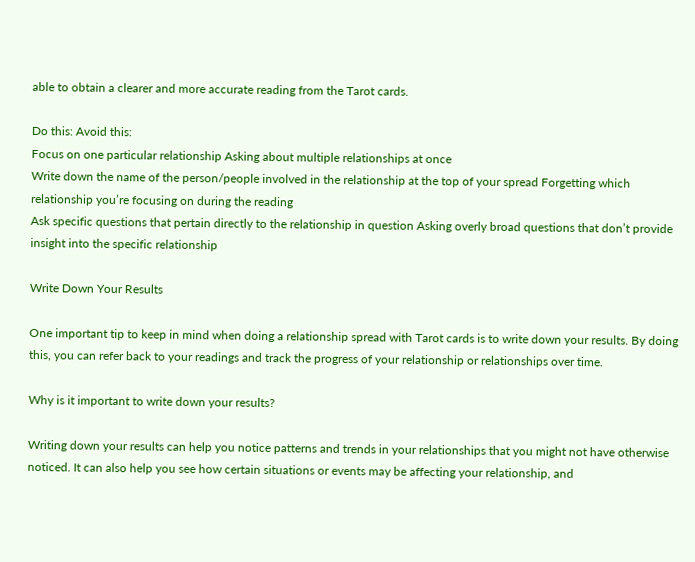able to obtain a clearer and more accurate reading from the Tarot cards.

Do this: Avoid this:
Focus on one particular relationship Asking about multiple relationships at once
Write down the name of the person/people involved in the relationship at the top of your spread Forgetting which relationship you’re focusing on during the reading
Ask specific questions that pertain directly to the relationship in question Asking overly broad questions that don’t provide insight into the specific relationship

Write Down Your Results

One important tip to keep in mind when doing a relationship spread with Tarot cards is to write down your results. By doing this, you can refer back to your readings and track the progress of your relationship or relationships over time.

Why is it important to write down your results?

Writing down your results can help you notice patterns and trends in your relationships that you might not have otherwise noticed. It can also help you see how certain situations or events may be affecting your relationship, and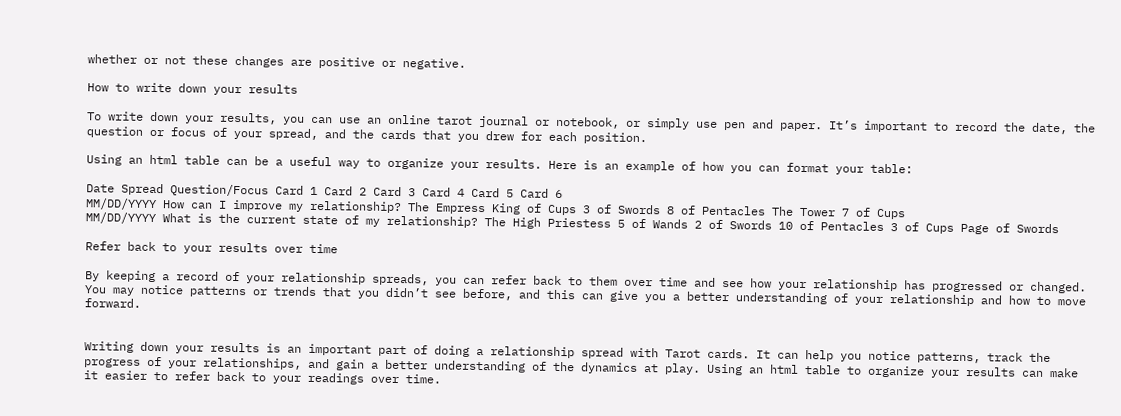whether or not these changes are positive or negative.

How to write down your results

To write down your results, you can use an online tarot journal or notebook, or simply use pen and paper. It’s important to record the date, the question or focus of your spread, and the cards that you drew for each position.

Using an html table can be a useful way to organize your results. Here is an example of how you can format your table:

Date Spread Question/Focus Card 1 Card 2 Card 3 Card 4 Card 5 Card 6
MM/DD/YYYY How can I improve my relationship? The Empress King of Cups 3 of Swords 8 of Pentacles The Tower 7 of Cups
MM/DD/YYYY What is the current state of my relationship? The High Priestess 5 of Wands 2 of Swords 10 of Pentacles 3 of Cups Page of Swords

Refer back to your results over time

By keeping a record of your relationship spreads, you can refer back to them over time and see how your relationship has progressed or changed. You may notice patterns or trends that you didn’t see before, and this can give you a better understanding of your relationship and how to move forward.


Writing down your results is an important part of doing a relationship spread with Tarot cards. It can help you notice patterns, track the progress of your relationships, and gain a better understanding of the dynamics at play. Using an html table to organize your results can make it easier to refer back to your readings over time.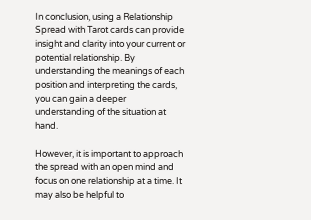In conclusion, using a Relationship Spread with Tarot cards can provide insight and clarity into your current or potential relationship. By understanding the meanings of each position and interpreting the cards, you can gain a deeper understanding of the situation at hand.

However, it is important to approach the spread with an open mind and focus on one relationship at a time. It may also be helpful to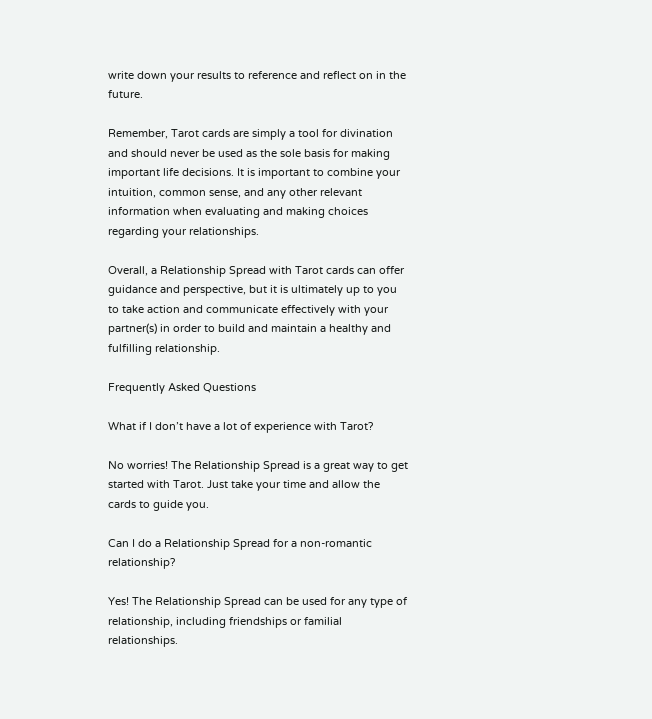write down your results to reference and reflect on in the future.

Remember, Tarot cards are simply a tool for divination and should never be used as the sole basis for making important life decisions. It is important to combine your intuition, common sense, and any other relevant information when evaluating and making choices regarding your relationships.

Overall, a Relationship Spread with Tarot cards can offer guidance and perspective, but it is ultimately up to you to take action and communicate effectively with your partner(s) in order to build and maintain a healthy and fulfilling relationship.

Frequently Asked Questions

What if I don’t have a lot of experience with Tarot?

No worries! The Relationship Spread is a great way to get started with Tarot. Just take your time and allow the cards to guide you.

Can I do a Relationship Spread for a non-romantic relationship?

Yes! The Relationship Spread can be used for any type of relationship, including friendships or familial relationships.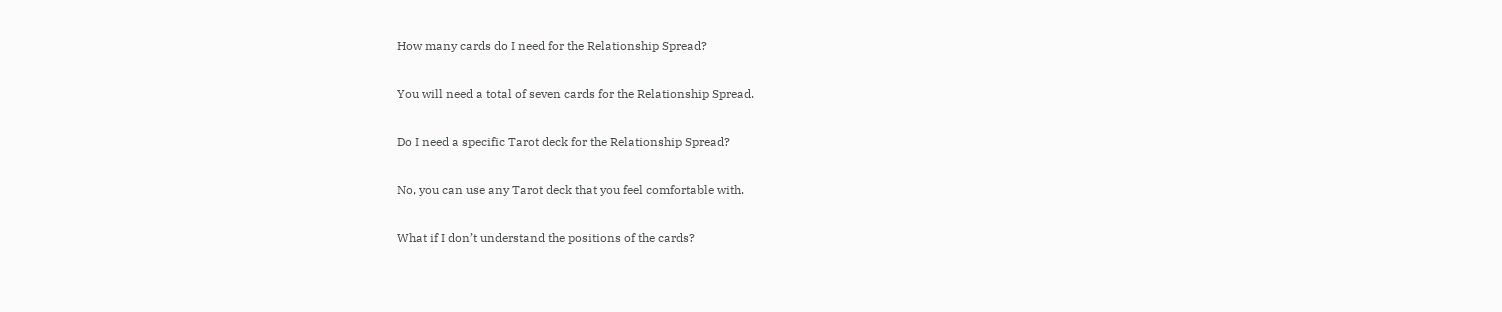How many cards do I need for the Relationship Spread?

You will need a total of seven cards for the Relationship Spread.

Do I need a specific Tarot deck for the Relationship Spread?

No, you can use any Tarot deck that you feel comfortable with.

What if I don’t understand the positions of the cards?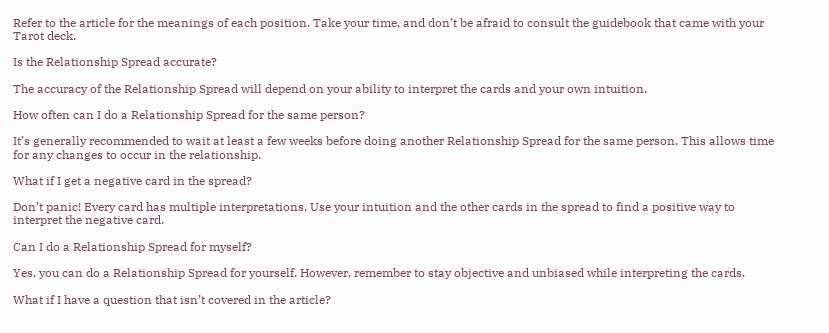Refer to the article for the meanings of each position. Take your time, and don’t be afraid to consult the guidebook that came with your Tarot deck.

Is the Relationship Spread accurate?

The accuracy of the Relationship Spread will depend on your ability to interpret the cards and your own intuition.

How often can I do a Relationship Spread for the same person?

It’s generally recommended to wait at least a few weeks before doing another Relationship Spread for the same person. This allows time for any changes to occur in the relationship.

What if I get a negative card in the spread?

Don’t panic! Every card has multiple interpretations. Use your intuition and the other cards in the spread to find a positive way to interpret the negative card.

Can I do a Relationship Spread for myself?

Yes, you can do a Relationship Spread for yourself. However, remember to stay objective and unbiased while interpreting the cards.

What if I have a question that isn’t covered in the article?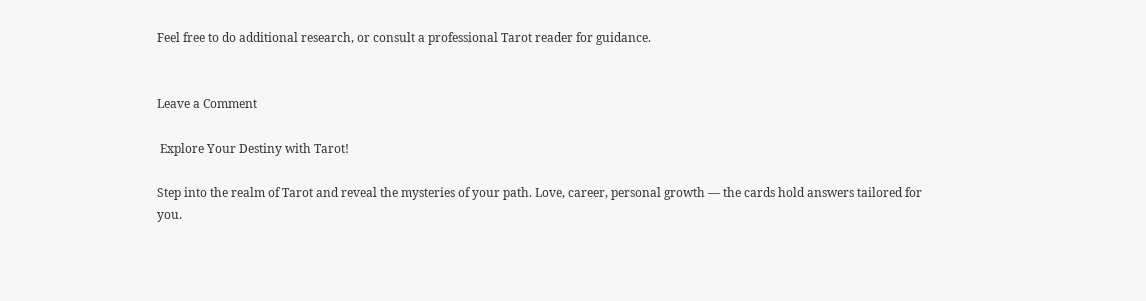Feel free to do additional research, or consult a professional Tarot reader for guidance.


Leave a Comment

 Explore Your Destiny with Tarot!

Step into the realm of Tarot and reveal the mysteries of your path. Love, career, personal growth — the cards hold answers tailored for you.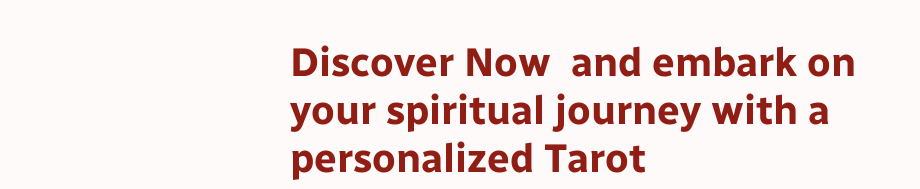Discover Now  and embark on your spiritual journey with a personalized Tarot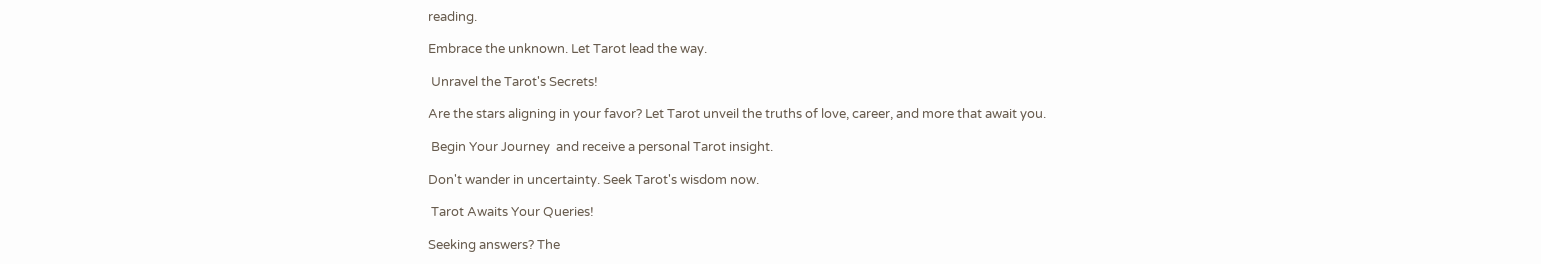reading.

Embrace the unknown. Let Tarot lead the way.

 Unravel the Tarot's Secrets!

Are the stars aligning in your favor? Let Tarot unveil the truths of love, career, and more that await you.

 Begin Your Journey  and receive a personal Tarot insight.

Don't wander in uncertainty. Seek Tarot's wisdom now.

 Tarot Awaits Your Queries!

Seeking answers? The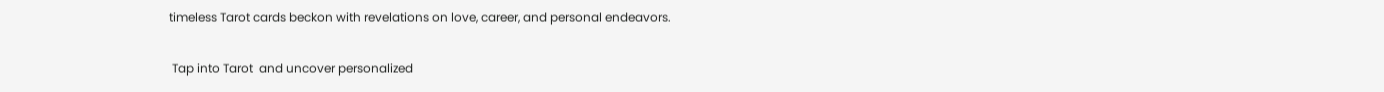timeless Tarot cards beckon with revelations on love, career, and personal endeavors.

 Tap into Tarot  and uncover personalized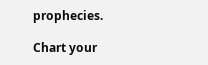prophecies.

Chart your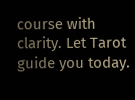course with clarity. Let Tarot guide you today.